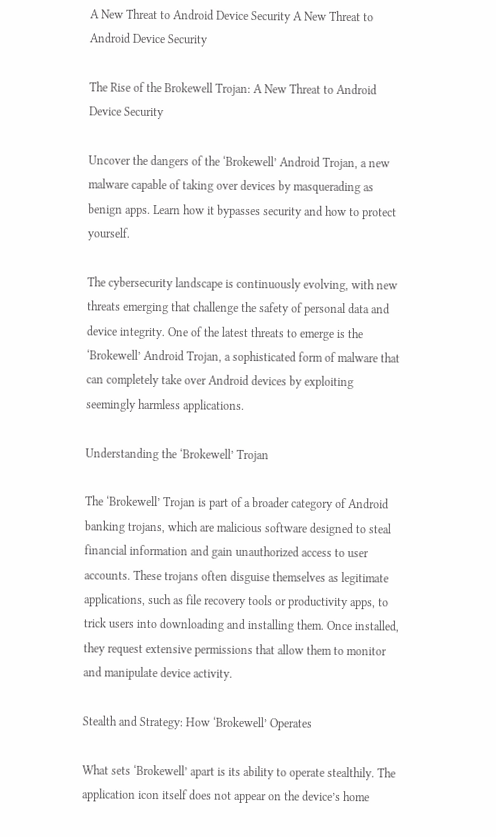A New Threat to Android Device Security A New Threat to Android Device Security

The Rise of the Brokewell Trojan: A New Threat to Android Device Security

Uncover the dangers of the ‘Brokewell’ Android Trojan, a new malware capable of taking over devices by masquerading as benign apps. Learn how it bypasses security and how to protect yourself.

The cybersecurity landscape is continuously evolving, with new threats emerging that challenge the safety of personal data and device integrity. One of the latest threats to emerge is the ‘Brokewell’ Android Trojan, a sophisticated form of malware that can completely take over Android devices by exploiting seemingly harmless applications.

Understanding the ‘Brokewell’ Trojan

The ‘Brokewell’ Trojan is part of a broader category of Android banking trojans, which are malicious software designed to steal financial information and gain unauthorized access to user accounts. These trojans often disguise themselves as legitimate applications, such as file recovery tools or productivity apps, to trick users into downloading and installing them. Once installed, they request extensive permissions that allow them to monitor and manipulate device activity.

Stealth and Strategy: How ‘Brokewell’ Operates

What sets ‘Brokewell’ apart is its ability to operate stealthily. The application icon itself does not appear on the device’s home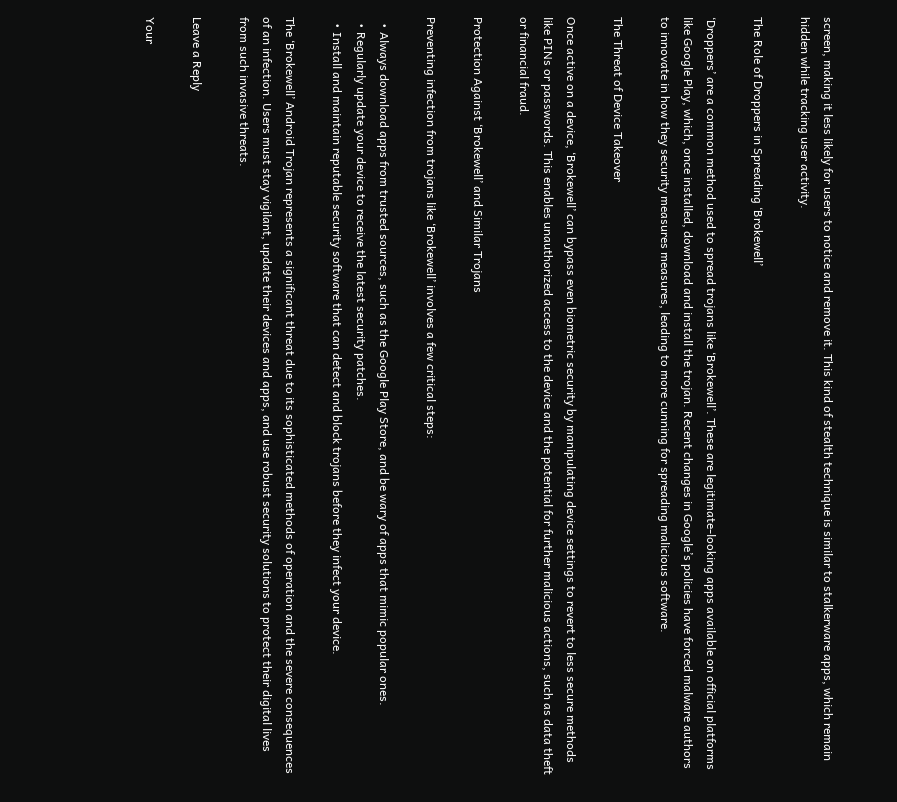screen, making it less likely for users to notice and remove it. This kind of stealth technique is similar to stalkerware apps, which remain hidden while tracking user activity.

The Role of Droppers in Spreading ‘Brokewell’

‘Droppers’ are a common method used to spread trojans like ‘Brokewell’. These are legitimate-looking apps available on official platforms like Google Play, which, once installed, download and install the trojan. Recent changes in Google’s policies have forced malware authors to innovate in how they security measures measures, leading to more cunning for spreading malicious software.

The Threat of Device Takeover

Once active on a device, ‘Brokewell’ can bypass even biometric security by manipulating device settings to revert to less secure methods like PINs or passwords. This enables unauthorized access to the device and the potential for further malicious actions, such as data theft or financial fraud.

Protection Against ‘Brokewell’ and Similar Trojans

Preventing infection from trojans like ‘Brokewell’ involves a few critical steps:

  • Always download apps from trusted sources, such as the Google Play Store, and be wary of apps that mimic popular ones.
  • Regularly update your device to receive the latest security patches.
  • Install and maintain reputable security software that can detect and block trojans before they infect your device.

The ‘Brokewell’ Android Trojan represents a significant threat due to its sophisticated methods of operation and the severe consequences of an infection. Users must stay vigilant, update their devices and apps, and use robust security solutions to protect their digital lives from such invasive threats.

Leave a Reply

Your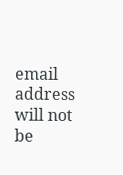email address will not be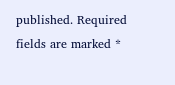published. Required fields are marked *